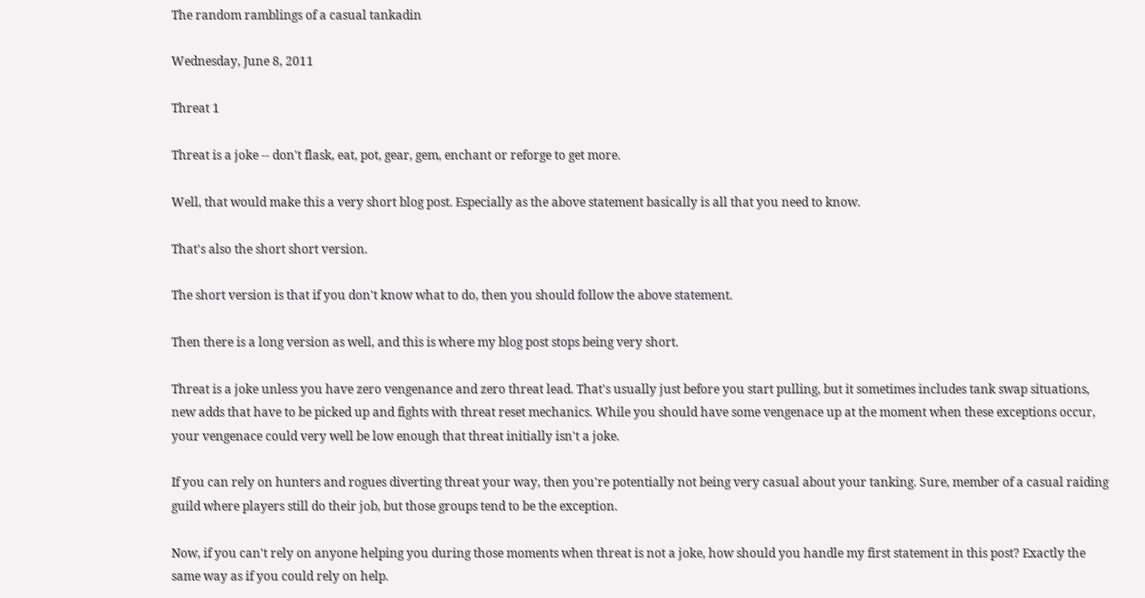The random ramblings of a casual tankadin

Wednesday, June 8, 2011

Threat 1

Threat is a joke -- don't flask, eat, pot, gear, gem, enchant or reforge to get more.

Well, that would make this a very short blog post. Especially as the above statement basically is all that you need to know.

That's also the short short version.

The short version is that if you don't know what to do, then you should follow the above statement.

Then there is a long version as well, and this is where my blog post stops being very short.

Threat is a joke unless you have zero vengenance and zero threat lead. That's usually just before you start pulling, but it sometimes includes tank swap situations, new adds that have to be picked up and fights with threat reset mechanics. While you should have some vengenace up at the moment when these exceptions occur, your vengenace could very well be low enough that threat initially isn't a joke.

If you can rely on hunters and rogues diverting threat your way, then you're potentially not being very casual about your tanking. Sure, member of a casual raiding guild where players still do their job, but those groups tend to be the exception.

Now, if you can't rely on anyone helping you during those moments when threat is not a joke, how should you handle my first statement in this post? Exactly the same way as if you could rely on help.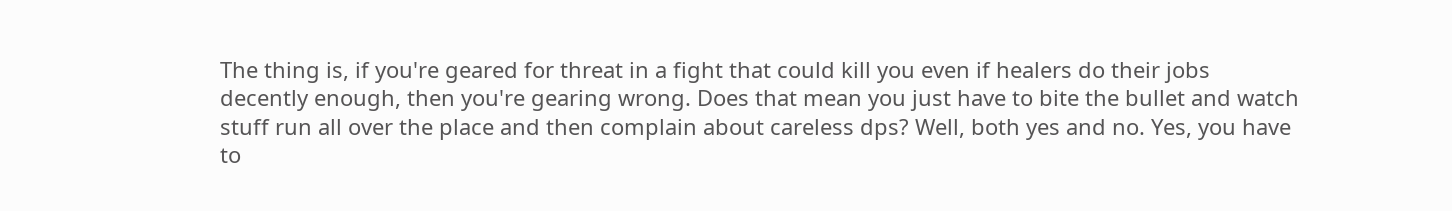The thing is, if you're geared for threat in a fight that could kill you even if healers do their jobs decently enough, then you're gearing wrong. Does that mean you just have to bite the bullet and watch stuff run all over the place and then complain about careless dps? Well, both yes and no. Yes, you have to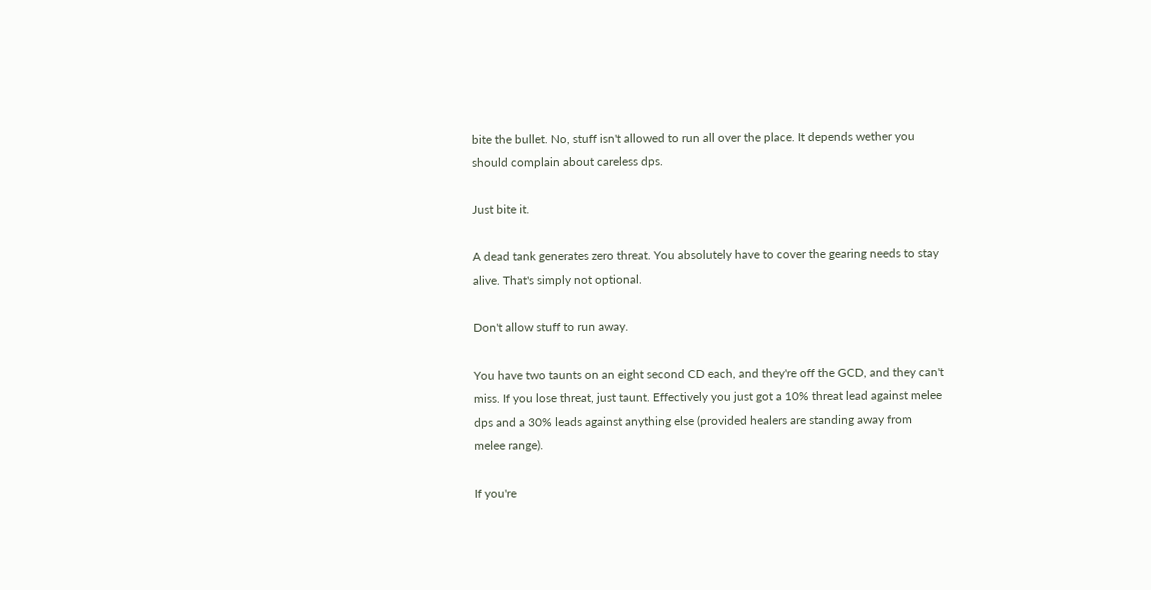bite the bullet. No, stuff isn't allowed to run all over the place. It depends wether you should complain about careless dps.

Just bite it.

A dead tank generates zero threat. You absolutely have to cover the gearing needs to stay alive. That's simply not optional.

Don't allow stuff to run away.

You have two taunts on an eight second CD each, and they're off the GCD, and they can't miss. If you lose threat, just taunt. Effectively you just got a 10% threat lead against melee dps and a 30% leads against anything else (provided healers are standing away from melee range).

If you're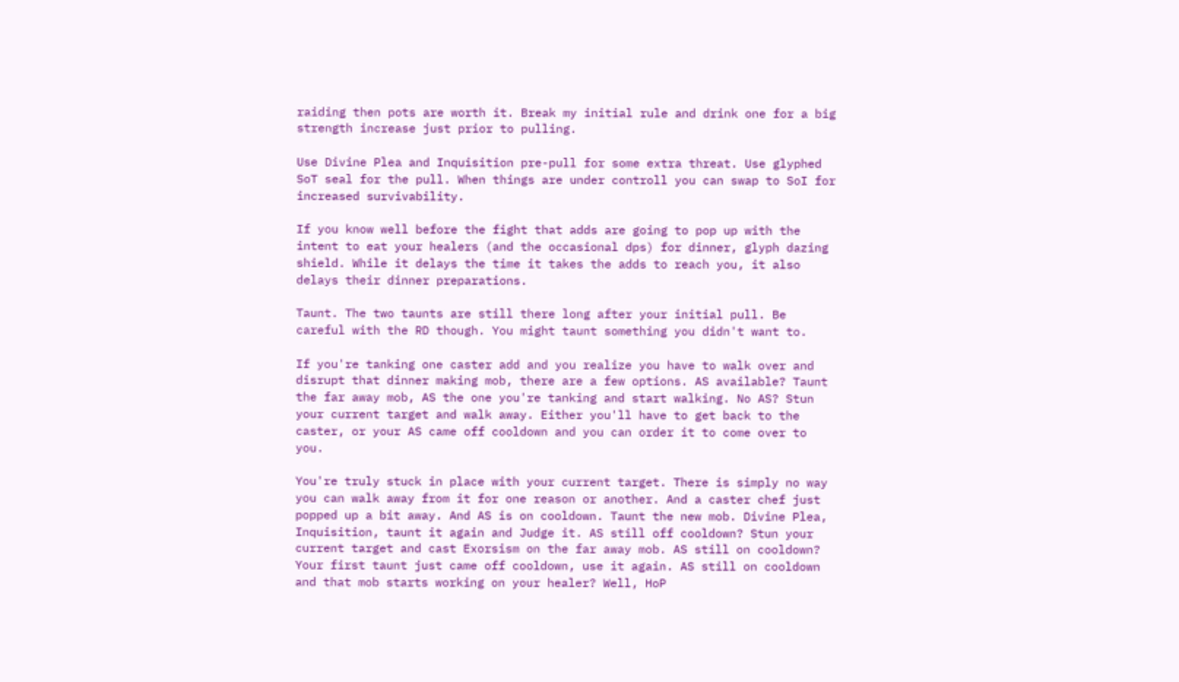raiding then pots are worth it. Break my initial rule and drink one for a big strength increase just prior to pulling.

Use Divine Plea and Inquisition pre-pull for some extra threat. Use glyphed SoT seal for the pull. When things are under controll you can swap to SoI for increased survivability.

If you know well before the fight that adds are going to pop up with the intent to eat your healers (and the occasional dps) for dinner, glyph dazing shield. While it delays the time it takes the adds to reach you, it also delays their dinner preparations.

Taunt. The two taunts are still there long after your initial pull. Be careful with the RD though. You might taunt something you didn't want to.

If you're tanking one caster add and you realize you have to walk over and disrupt that dinner making mob, there are a few options. AS available? Taunt the far away mob, AS the one you're tanking and start walking. No AS? Stun your current target and walk away. Either you'll have to get back to the caster, or your AS came off cooldown and you can order it to come over to you.

You're truly stuck in place with your current target. There is simply no way you can walk away from it for one reason or another. And a caster chef just popped up a bit away. And AS is on cooldown. Taunt the new mob. Divine Plea, Inquisition, taunt it again and Judge it. AS still off cooldown? Stun your current target and cast Exorsism on the far away mob. AS still on cooldown? Your first taunt just came off cooldown, use it again. AS still on cooldown and that mob starts working on your healer? Well, HoP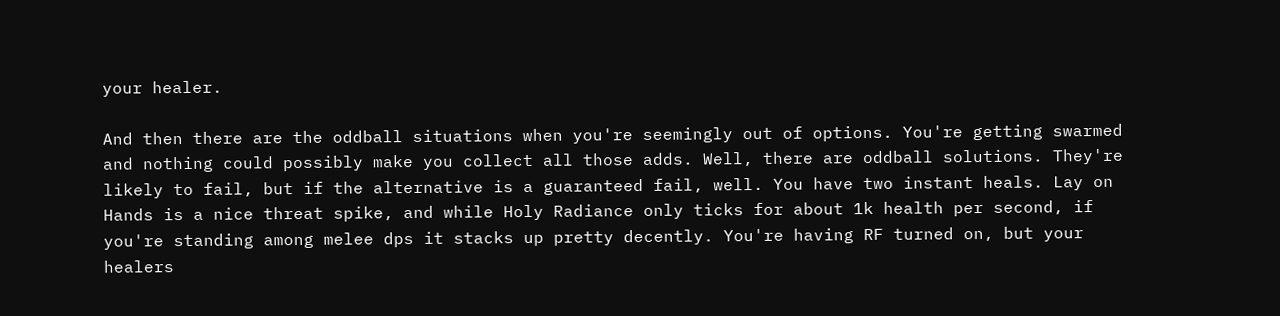your healer.

And then there are the oddball situations when you're seemingly out of options. You're getting swarmed and nothing could possibly make you collect all those adds. Well, there are oddball solutions. They're likely to fail, but if the alternative is a guaranteed fail, well. You have two instant heals. Lay on Hands is a nice threat spike, and while Holy Radiance only ticks for about 1k health per second, if you're standing among melee dps it stacks up pretty decently. You're having RF turned on, but your healers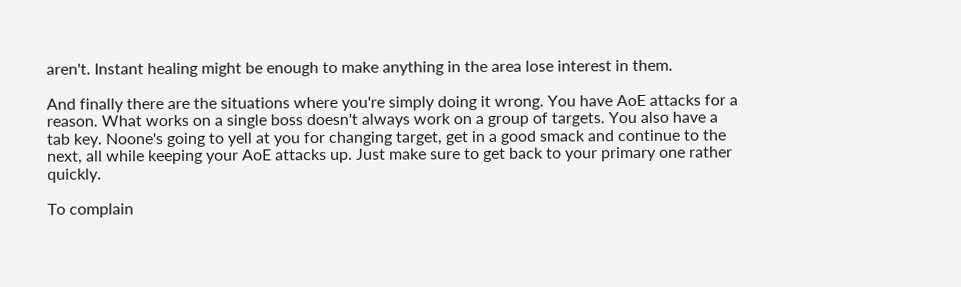aren't. Instant healing might be enough to make anything in the area lose interest in them.

And finally there are the situations where you're simply doing it wrong. You have AoE attacks for a reason. What works on a single boss doesn't always work on a group of targets. You also have a tab key. Noone's going to yell at you for changing target, get in a good smack and continue to the next, all while keeping your AoE attacks up. Just make sure to get back to your primary one rather quickly.

To complain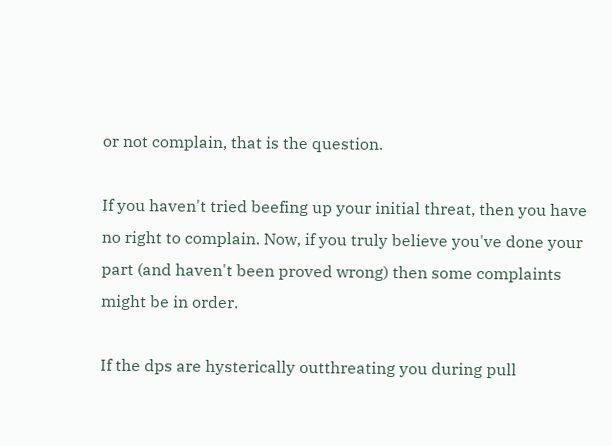or not complain, that is the question.

If you haven't tried beefing up your initial threat, then you have no right to complain. Now, if you truly believe you've done your part (and haven't been proved wrong) then some complaints might be in order.

If the dps are hysterically outthreating you during pull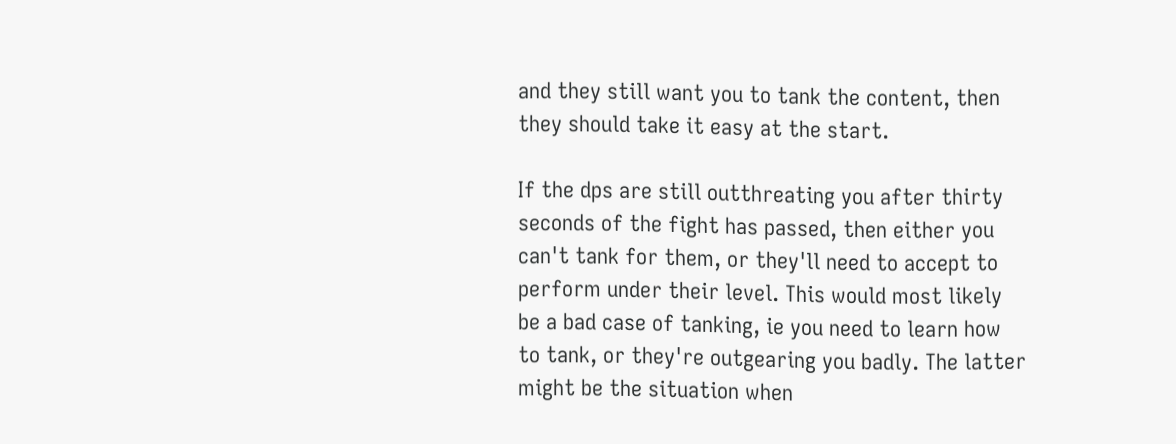and they still want you to tank the content, then they should take it easy at the start.

If the dps are still outthreating you after thirty seconds of the fight has passed, then either you can't tank for them, or they'll need to accept to perform under their level. This would most likely be a bad case of tanking, ie you need to learn how to tank, or they're outgearing you badly. The latter might be the situation when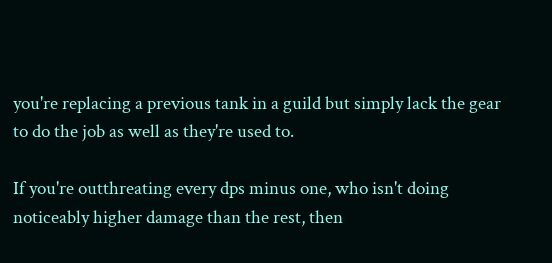you're replacing a previous tank in a guild but simply lack the gear to do the job as well as they're used to.

If you're outthreating every dps minus one, who isn't doing noticeably higher damage than the rest, then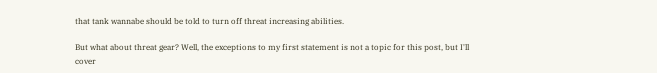that tank wannabe should be told to turn off threat increasing abilities.

But what about threat gear? Well, the exceptions to my first statement is not a topic for this post, but I'll cover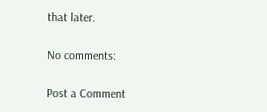that later.

No comments:

Post a Comment